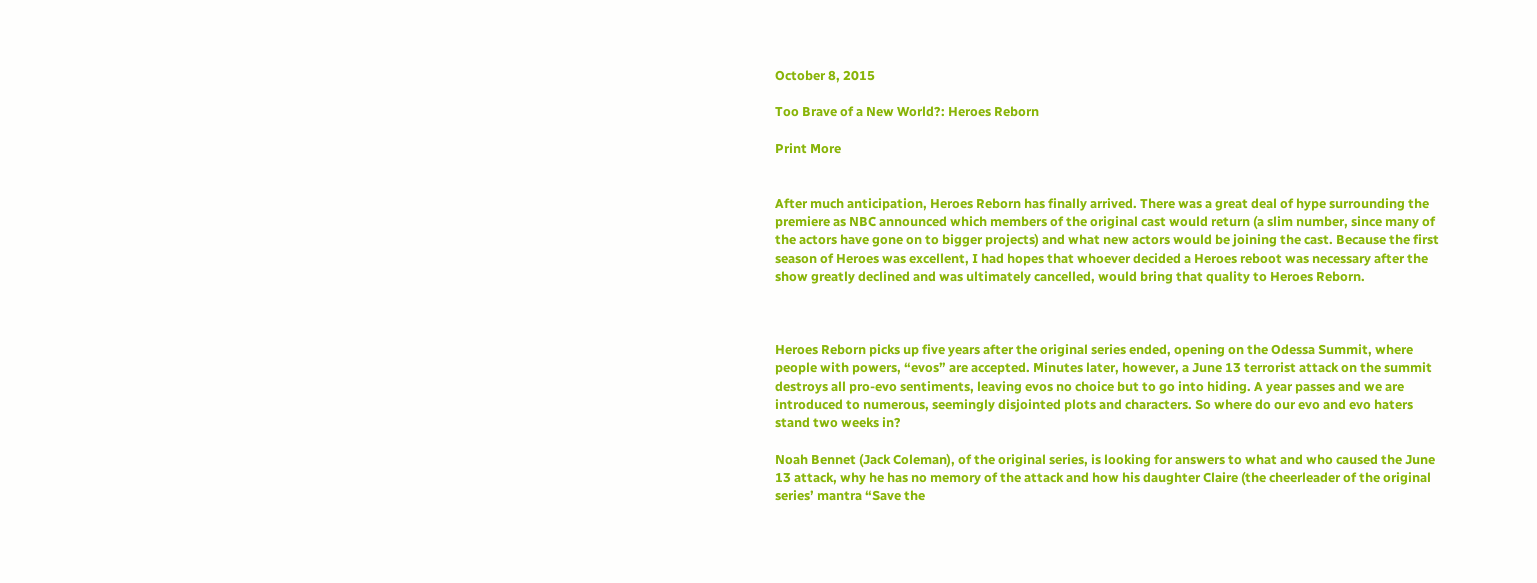October 8, 2015

Too Brave of a New World?: Heroes Reborn

Print More


After much anticipation, Heroes Reborn has finally arrived. There was a great deal of hype surrounding the premiere as NBC announced which members of the original cast would return (a slim number, since many of the actors have gone on to bigger projects) and what new actors would be joining the cast. Because the first season of Heroes was excellent, I had hopes that whoever decided a Heroes reboot was necessary after the show greatly declined and was ultimately cancelled, would bring that quality to Heroes Reborn.



Heroes Reborn picks up five years after the original series ended, opening on the Odessa Summit, where people with powers, “evos” are accepted. Minutes later, however, a June 13 terrorist attack on the summit destroys all pro-evo sentiments, leaving evos no choice but to go into hiding. A year passes and we are introduced to numerous, seemingly disjointed plots and characters. So where do our evo and evo haters stand two weeks in?

Noah Bennet (Jack Coleman), of the original series, is looking for answers to what and who caused the June 13 attack, why he has no memory of the attack and how his daughter Claire (the cheerleader of the original series’ mantra “Save the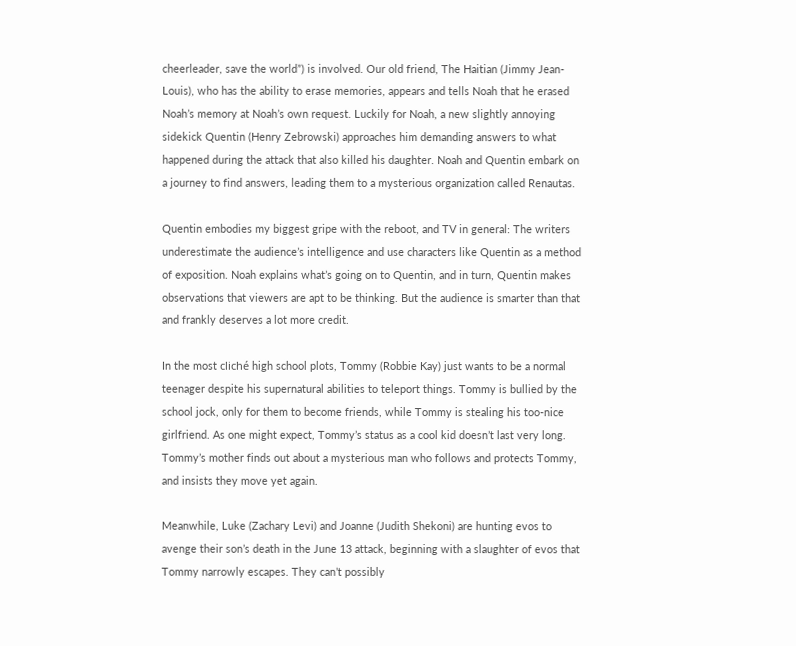cheerleader, save the world”) is involved. Our old friend, The Haitian (Jimmy Jean-Louis), who has the ability to erase memories, appears and tells Noah that he erased Noah’s memory at Noah’s own request. Luckily for Noah, a new slightly annoying sidekick Quentin (Henry Zebrowski) approaches him demanding answers to what happened during the attack that also killed his daughter. Noah and Quentin embark on a journey to find answers, leading them to a mysterious organization called Renautas.

Quentin embodies my biggest gripe with the reboot, and TV in general: The writers underestimate the audience’s intelligence and use characters like Quentin as a method of exposition. Noah explains what’s going on to Quentin, and in turn, Quentin makes observations that viewers are apt to be thinking. But the audience is smarter than that and frankly deserves a lot more credit.

In the most cliché high school plots, Tommy (Robbie Kay) just wants to be a normal teenager despite his supernatural abilities to teleport things. Tommy is bullied by the school jock, only for them to become friends, while Tommy is stealing his too-nice girlfriend. As one might expect, Tommy’s status as a cool kid doesn’t last very long. Tommy’s mother finds out about a mysterious man who follows and protects Tommy, and insists they move yet again.

Meanwhile, Luke (Zachary Levi) and Joanne (Judith Shekoni) are hunting evos to avenge their son’s death in the June 13 attack, beginning with a slaughter of evos that Tommy narrowly escapes. They can’t possibly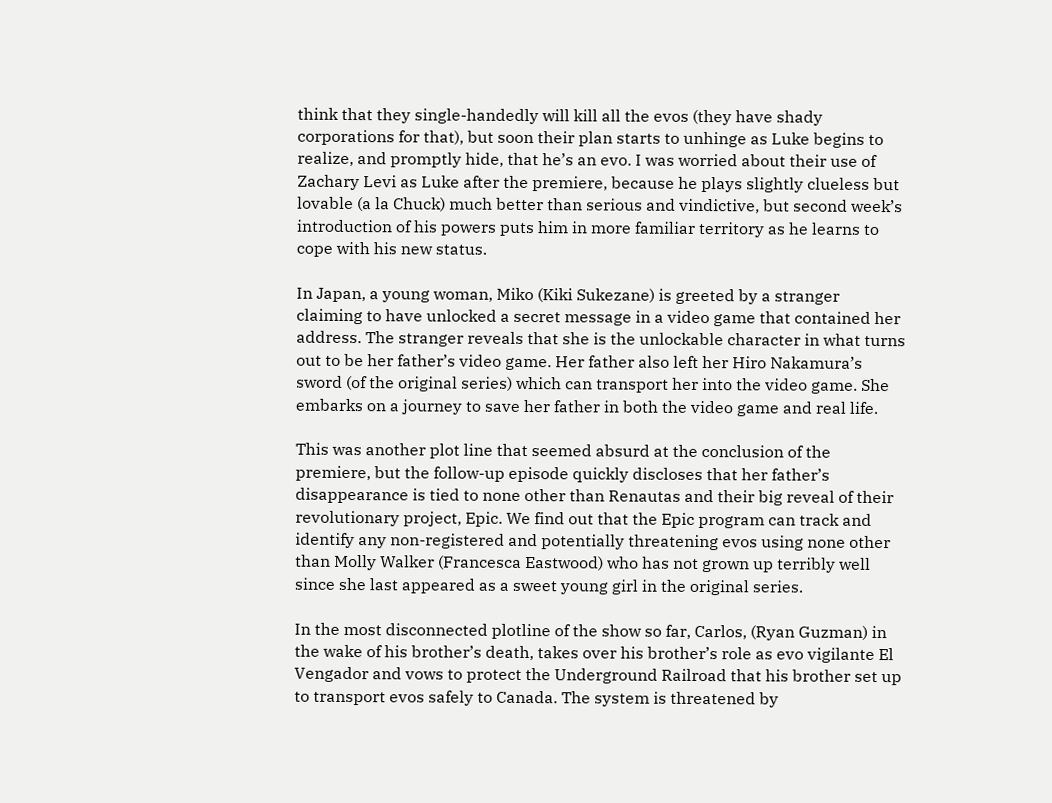think that they single-handedly will kill all the evos (they have shady corporations for that), but soon their plan starts to unhinge as Luke begins to realize, and promptly hide, that he’s an evo. I was worried about their use of Zachary Levi as Luke after the premiere, because he plays slightly clueless but lovable (a la Chuck) much better than serious and vindictive, but second week’s introduction of his powers puts him in more familiar territory as he learns to cope with his new status.

In Japan, a young woman, Miko (Kiki Sukezane) is greeted by a stranger claiming to have unlocked a secret message in a video game that contained her address. The stranger reveals that she is the unlockable character in what turns out to be her father’s video game. Her father also left her Hiro Nakamura’s sword (of the original series) which can transport her into the video game. She embarks on a journey to save her father in both the video game and real life.

This was another plot line that seemed absurd at the conclusion of the premiere, but the follow-up episode quickly discloses that her father’s disappearance is tied to none other than Renautas and their big reveal of their revolutionary project, Epic. We find out that the Epic program can track and identify any non-registered and potentially threatening evos using none other than Molly Walker (Francesca Eastwood) who has not grown up terribly well since she last appeared as a sweet young girl in the original series.

In the most disconnected plotline of the show so far, Carlos, (Ryan Guzman) in the wake of his brother’s death, takes over his brother’s role as evo vigilante El Vengador and vows to protect the Underground Railroad that his brother set up to transport evos safely to Canada. The system is threatened by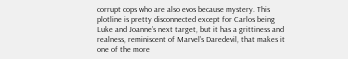corrupt cops who are also evos because mystery. This plotline is pretty disconnected except for Carlos being Luke and Joanne’s next target, but it has a grittiness and realness, reminiscent of Marvel’s Daredevil, that makes it one of the more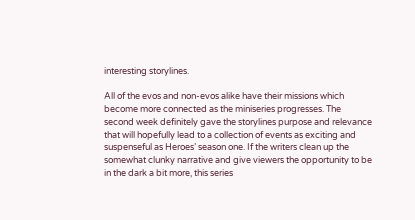interesting storylines.

All of the evos and non-evos alike have their missions which become more connected as the miniseries progresses. The second week definitely gave the storylines purpose and relevance that will hopefully lead to a collection of events as exciting and suspenseful as Heroes’ season one. If the writers clean up the somewhat clunky narrative and give viewers the opportunity to be in the dark a bit more, this series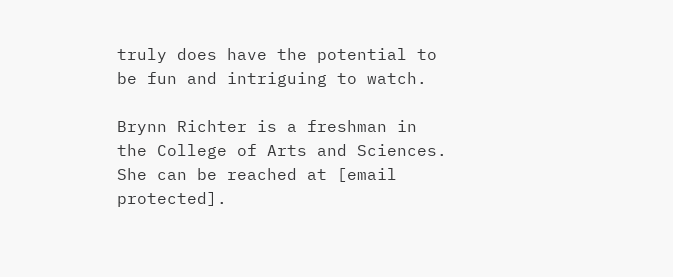truly does have the potential to be fun and intriguing to watch.

Brynn Richter is a freshman in the College of Arts and Sciences. She can be reached at [email protected].